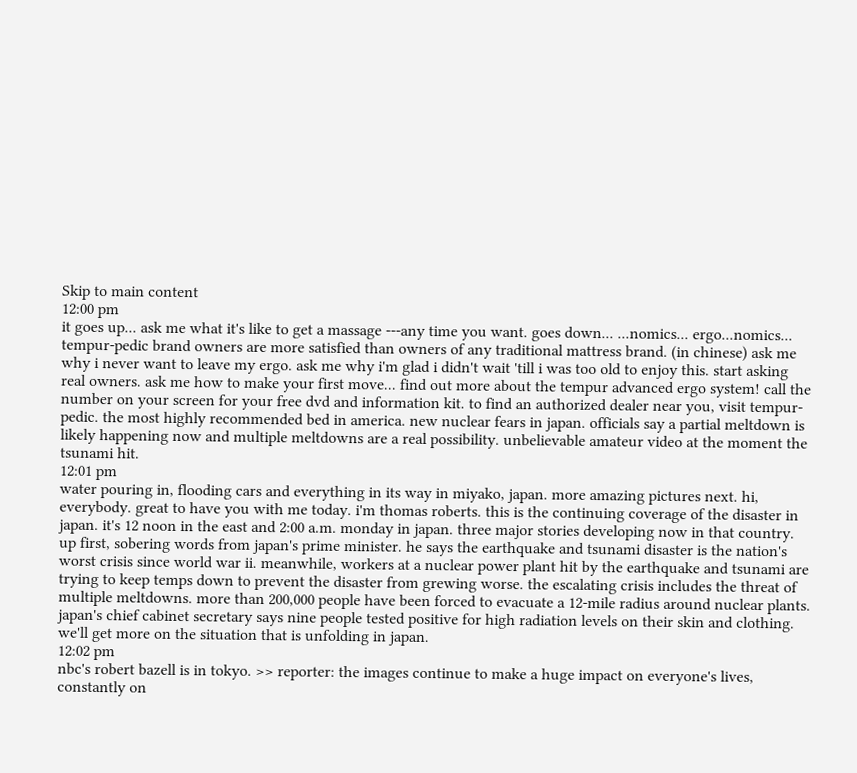Skip to main content
12:00 pm
it goes up... ask me what it's like to get a massage ---any time you want. goes down... ...nomics... ergo...nomics... tempur-pedic brand owners are more satisfied than owners of any traditional mattress brand. (in chinese) ask me why i never want to leave my ergo. ask me why i'm glad i didn't wait 'till i was too old to enjoy this. start asking real owners. ask me how to make your first move... find out more about the tempur advanced ergo system! call the number on your screen for your free dvd and information kit. to find an authorized dealer near you, visit tempur-pedic. the most highly recommended bed in america. new nuclear fears in japan. officials say a partial meltdown is likely happening now and multiple meltdowns are a real possibility. unbelievable amateur video at the moment the tsunami hit.
12:01 pm
water pouring in, flooding cars and everything in its way in miyako, japan. more amazing pictures next. hi, everybody. great to have you with me today. i'm thomas roberts. this is the continuing coverage of the disaster in japan. it's 12 noon in the east and 2:00 a.m. monday in japan. three major stories developing now in that country. up first, sobering words from japan's prime minister. he says the earthquake and tsunami disaster is the nation's worst crisis since world war ii. meanwhile, workers at a nuclear power plant hit by the earthquake and tsunami are trying to keep temps down to prevent the disaster from grewing worse. the escalating crisis includes the threat of multiple meltdowns. more than 200,000 people have been forced to evacuate a 12-mile radius around nuclear plants. japan's chief cabinet secretary says nine people tested positive for high radiation levels on their skin and clothing. we'll get more on the situation that is unfolding in japan.
12:02 pm
nbc's robert bazell is in tokyo. >> reporter: the images continue to make a huge impact on everyone's lives, constantly on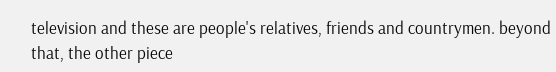television and these are people's relatives, friends and countrymen. beyond that, the other piece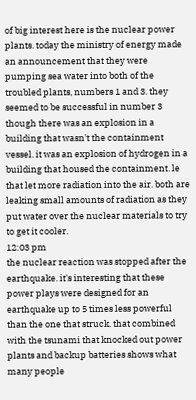of big interest here is the nuclear power plants. today the ministry of energy made an announcement that they were pumping sea water into both of the troubled plants, numbers 1 and 3. they seemed to be successful in number 3 though there was an explosion in a building that wasn't the containment vessel. it was an explosion of hydrogen in a building that housed the containment. le that let more radiation into the air. both are leaking small amounts of radiation as they put water over the nuclear materials to try to get it cooler.
12:03 pm
the nuclear reaction was stopped after the earthquake. it's interesting that these power plays were designed for an earthquake up to 5 times less powerful than the one that struck. that combined with the tsunami that knocked out power plants and backup batteries shows what many people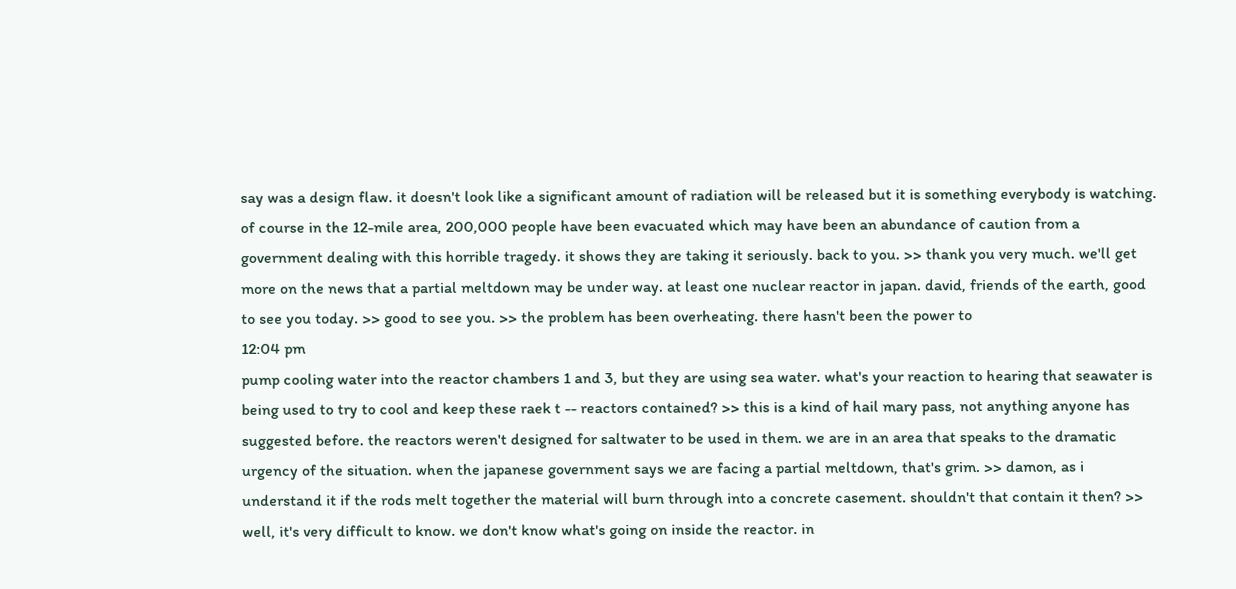say was a design flaw. it doesn't look like a significant amount of radiation will be released but it is something everybody is watching. of course in the 12-mile area, 200,000 people have been evacuated which may have been an abundance of caution from a government dealing with this horrible tragedy. it shows they are taking it seriously. back to you. >> thank you very much. we'll get more on the news that a partial meltdown may be under way. at least one nuclear reactor in japan. david, friends of the earth, good to see you today. >> good to see you. >> the problem has been overheating. there hasn't been the power to
12:04 pm
pump cooling water into the reactor chambers 1 and 3, but they are using sea water. what's your reaction to hearing that seawater is being used to try to cool and keep these raek t -- reactors contained? >> this is a kind of hail mary pass, not anything anyone has suggested before. the reactors weren't designed for saltwater to be used in them. we are in an area that speaks to the dramatic urgency of the situation. when the japanese government says we are facing a partial meltdown, that's grim. >> damon, as i understand it if the rods melt together the material will burn through into a concrete casement. shouldn't that contain it then? >> well, it's very difficult to know. we don't know what's going on inside the reactor. in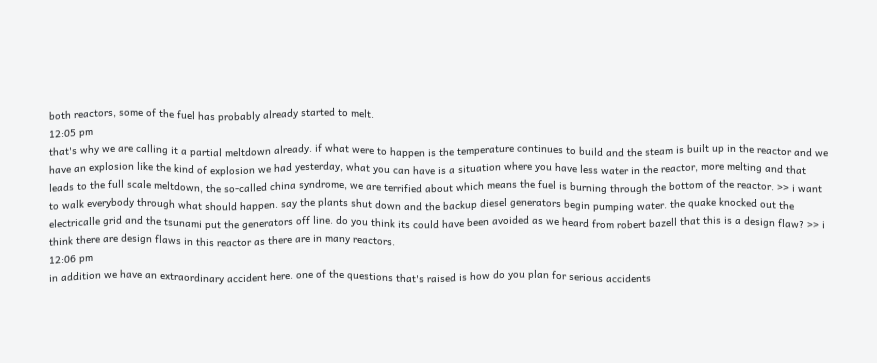both reactors, some of the fuel has probably already started to melt.
12:05 pm
that's why we are calling it a partial meltdown already. if what were to happen is the temperature continues to build and the steam is built up in the reactor and we have an explosion like the kind of explosion we had yesterday, what you can have is a situation where you have less water in the reactor, more melting and that leads to the full scale meltdown, the so-called china syndrome, we are terrified about which means the fuel is burning through the bottom of the reactor. >> i want to walk everybody through what should happen. say the plants shut down and the backup diesel generators begin pumping water. the quake knocked out the electricalle grid and the tsunami put the generators off line. do you think its could have been avoided as we heard from robert bazell that this is a design flaw? >> i think there are design flaws in this reactor as there are in many reactors.
12:06 pm
in addition we have an extraordinary accident here. one of the questions that's raised is how do you plan for serious accidents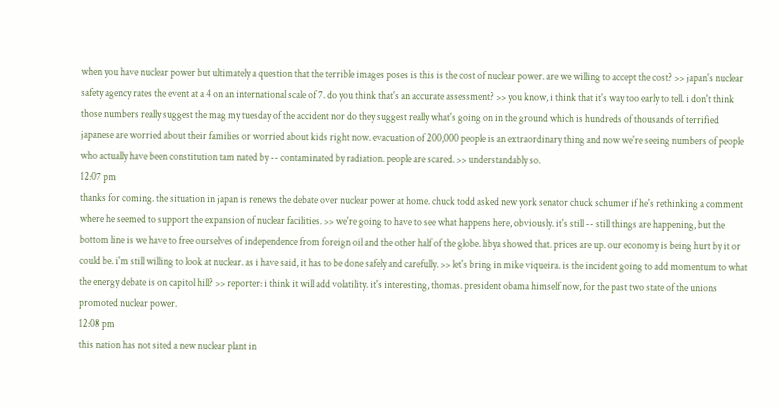when you have nuclear power but ultimately a question that the terrible images poses is this is the cost of nuclear power. are we willing to accept the cost? >> japan's nuclear safety agency rates the event at a 4 on an international scale of 7. do you think that's an accurate assessment? >> you know, i think that it's way too early to tell. i don't think those numbers really suggest the mag my tuesday of the accident nor do they suggest really what's going on in the ground which is hundreds of thousands of terrified japanese are worried about their families or worried about kids right now. evacuation of 200,000 people is an extraordinary thing and now we're seeing numbers of people who actually have been constitution tam nated by -- contaminated by radiation. people are scared. >> understandably so.
12:07 pm
thanks for coming. the situation in japan is renews the debate over nuclear power at home. chuck todd asked new york senator chuck schumer if he's rethinking a comment where he seemed to support the expansion of nuclear facilities. >> we're going to have to see what happens here, obviously. it's still -- still things are happening, but the bottom line is we have to free ourselves of independence from foreign oil and the other half of the globe. libya showed that. prices are up. our economy is being hurt by it or could be. i'm still willing to look at nuclear. as i have said, it has to be done safely and carefully. >> let's bring in mike viqueira. is the incident going to add momentum to what the energy debate is on capitol hill? >> reporter: i think it will add volatility. it's interesting, thomas. president obama himself now, for the past two state of the unions promoted nuclear power.
12:08 pm
this nation has not sited a new nuclear plant in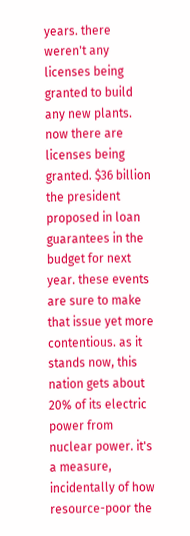years. there weren't any licenses being granted to build any new plants. now there are licenses being granted. $36 billion the president proposed in loan guarantees in the budget for next year. these events are sure to make that issue yet more contentious. as it stands now, this nation gets about 20% of its electric power from nuclear power. it's a measure, incidentally of how resource-poor the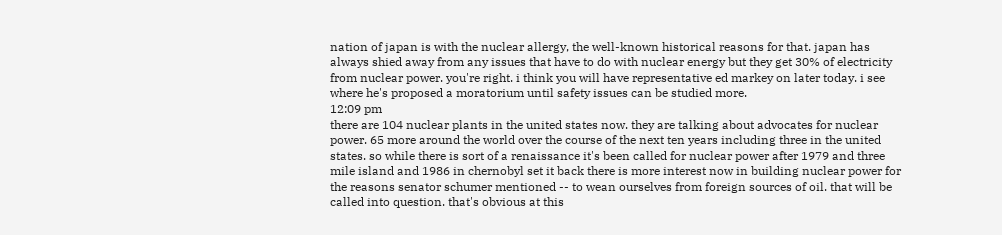nation of japan is with the nuclear allergy, the well-known historical reasons for that. japan has always shied away from any issues that have to do with nuclear energy but they get 30% of electricity from nuclear power. you're right. i think you will have representative ed markey on later today. i see where he's proposed a moratorium until safety issues can be studied more.
12:09 pm
there are 104 nuclear plants in the united states now. they are talking about advocates for nuclear power. 65 more around the world over the course of the next ten years including three in the united states. so while there is sort of a renaissance it's been called for nuclear power after 1979 and three mile island and 1986 in chernobyl set it back there is more interest now in building nuclear power for the reasons senator schumer mentioned -- to wean ourselves from foreign sources of oil. that will be called into question. that's obvious at this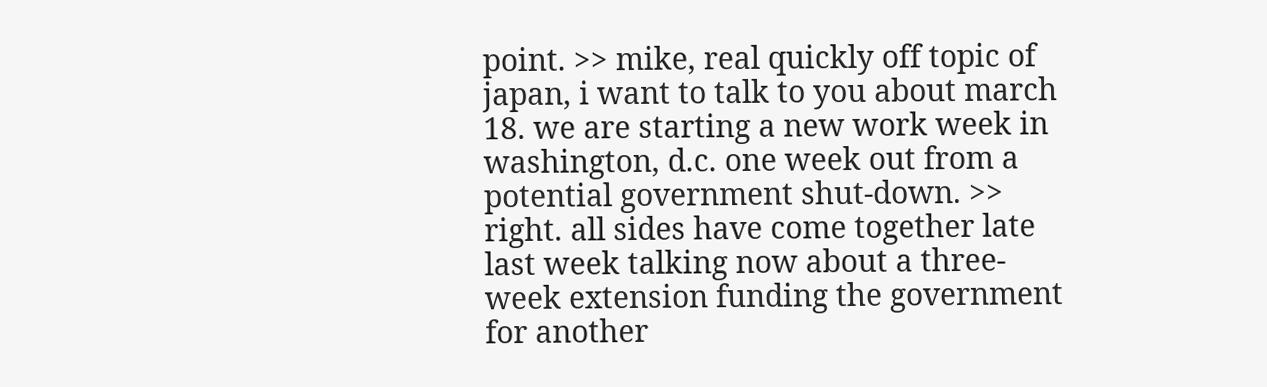point. >> mike, real quickly off topic of japan, i want to talk to you about march 18. we are starting a new work week in washington, d.c. one week out from a potential government shut-down. >> right. all sides have come together late last week talking now about a three-week extension funding the government for another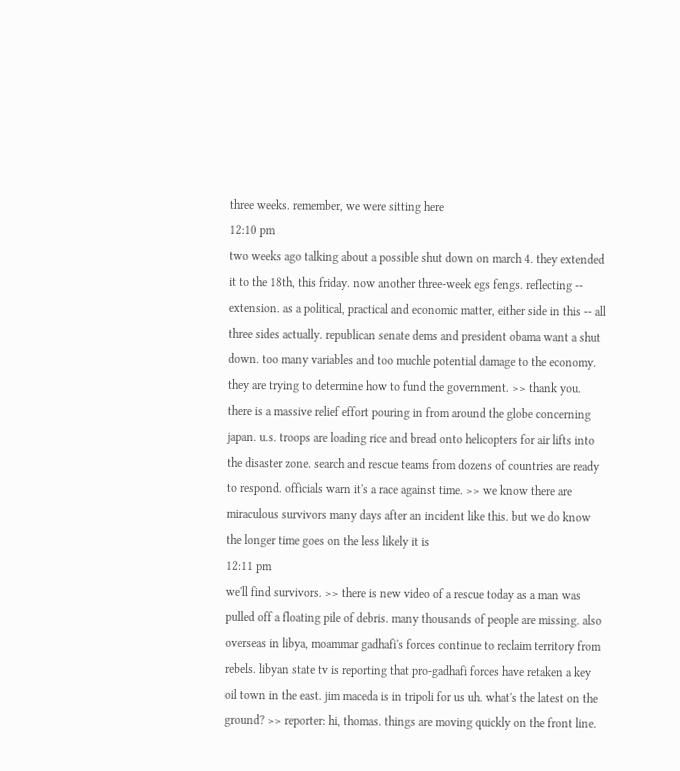three weeks. remember, we were sitting here
12:10 pm
two weeks ago talking about a possible shut down on march 4. they extended it to the 18th, this friday. now another three-week egs fengs. reflecting -- extension. as a political, practical and economic matter, either side in this -- all three sides actually. republican senate dems and president obama want a shut down. too many variables and too muchle potential damage to the economy. they are trying to determine how to fund the government. >> thank you. there is a massive relief effort pouring in from around the globe concerning japan. u.s. troops are loading rice and bread onto helicopters for air lifts into the disaster zone. search and rescue teams from dozens of countries are ready to respond. officials warn it's a race against time. >> we know there are miraculous survivors many days after an incident like this. but we do know the longer time goes on the less likely it is
12:11 pm
we'll find survivors. >> there is new video of a rescue today as a man was pulled off a floating pile of debris. many thousands of people are missing. also overseas in libya, moammar gadhafi's forces continue to reclaim territory from rebels. libyan state tv is reporting that pro-gadhafi forces have retaken a key oil town in the east. jim maceda is in tripoli for us uh. what's the latest on the ground? >> reporter: hi, thomas. things are moving quickly on the front line.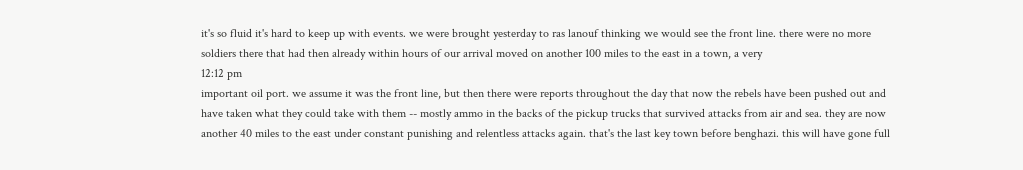it's so fluid it's hard to keep up with events. we were brought yesterday to ras lanouf thinking we would see the front line. there were no more soldiers there that had then already within hours of our arrival moved on another 100 miles to the east in a town, a very
12:12 pm
important oil port. we assume it was the front line, but then there were reports throughout the day that now the rebels have been pushed out and have taken what they could take with them -- mostly ammo in the backs of the pickup trucks that survived attacks from air and sea. they are now another 40 miles to the east under constant punishing and relentless attacks again. that's the last key town before benghazi. this will have gone full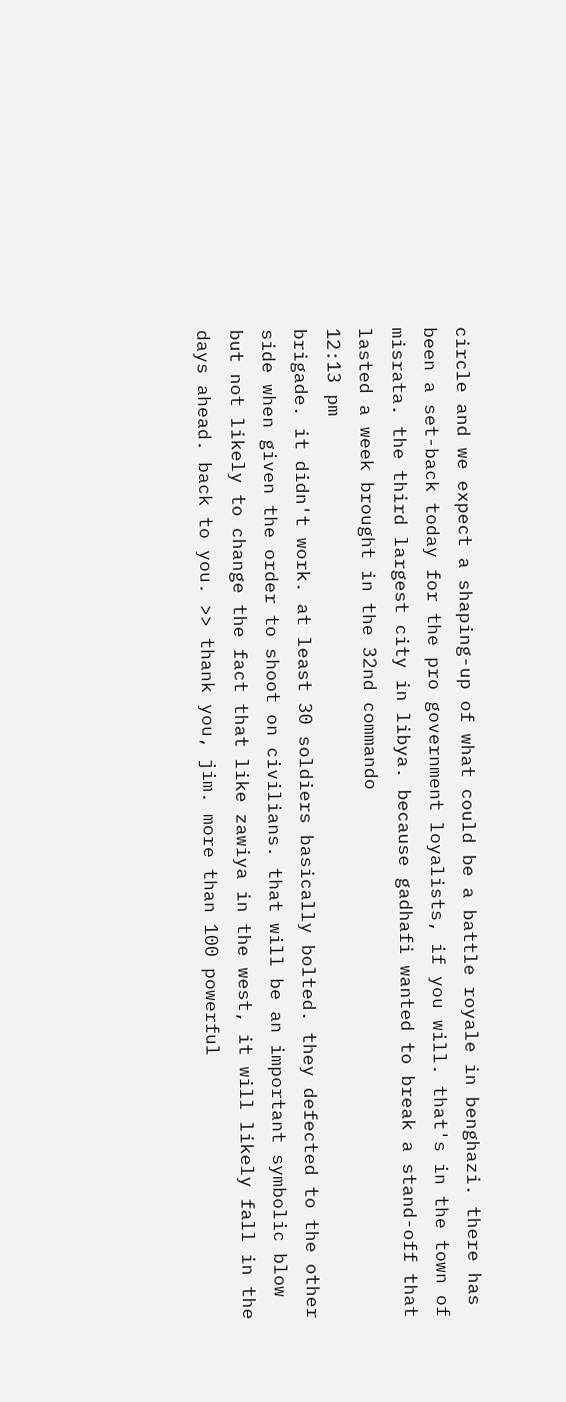circle and we expect a shaping-up of what could be a battle royale in benghazi. there has been a set-back today for the pro government loyalists, if you will. that's in the town of misrata. the third largest city in libya. because gadhafi wanted to break a stand-off that lasted a week brought in the 32nd commando
12:13 pm
brigade. it didn't work. at least 30 soldiers basically bolted. they defected to the other side when given the order to shoot on civilians. that will be an important symbolic blow but not likely to change the fact that like zawiya in the west, it will likely fall in the days ahead. back to you. >> thank you, jim. more than 100 powerful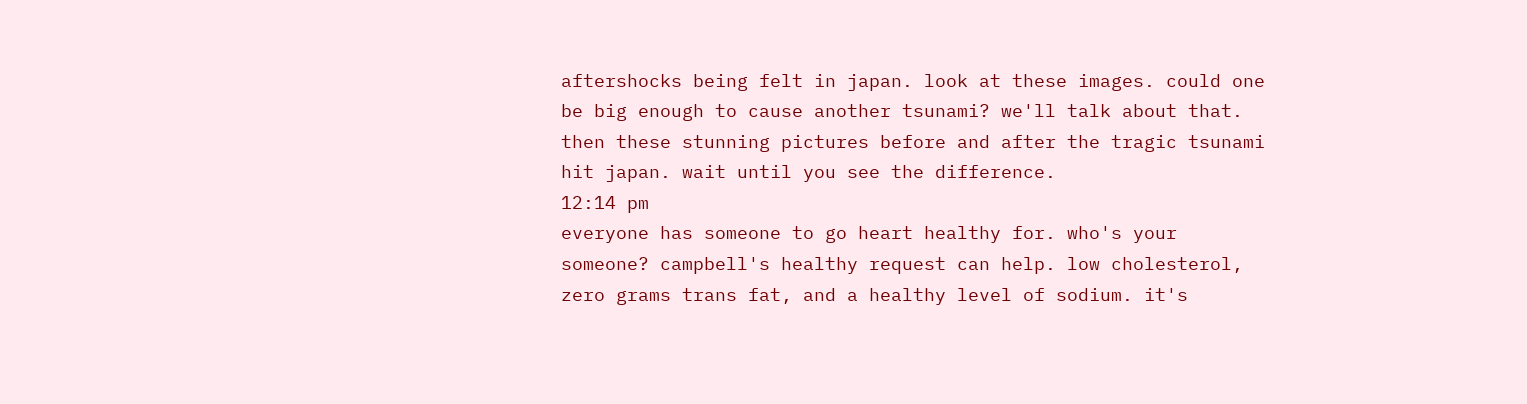aftershocks being felt in japan. look at these images. could one be big enough to cause another tsunami? we'll talk about that. then these stunning pictures before and after the tragic tsunami hit japan. wait until you see the difference.
12:14 pm
everyone has someone to go heart healthy for. who's your someone? campbell's healthy request can help. low cholesterol, zero grams trans fat, and a healthy level of sodium. it's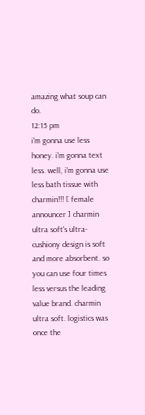amazing what soup can do.
12:15 pm
i'm gonna use less honey. i'm gonna text less. well, i'm gonna use less bath tissue with charmin!!! [ female announcer ] charmin ultra soft's ultra-cushiony design is soft and more absorbent. so you can use four times less versus the leading value brand. charmin ultra soft. logistics was once the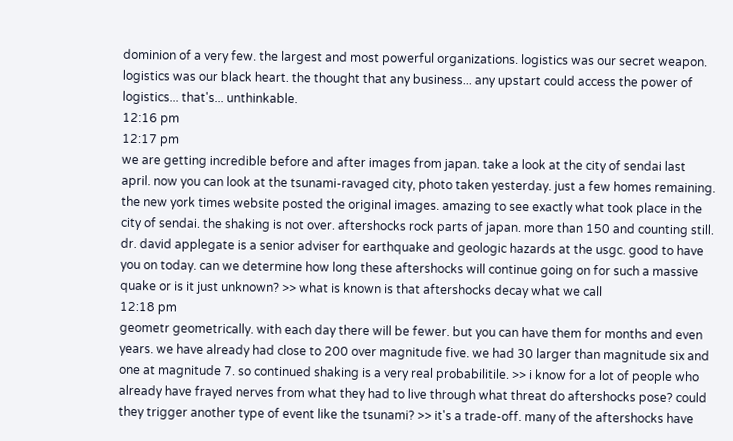dominion of a very few. the largest and most powerful organizations. logistics was our secret weapon. logistics was our black heart. the thought that any business... any upstart could access the power of logistics... that's... unthinkable.
12:16 pm
12:17 pm
we are getting incredible before and after images from japan. take a look at the city of sendai last april. now you can look at the tsunami-ravaged city, photo taken yesterday. just a few homes remaining. the new york times website posted the original images. amazing to see exactly what took place in the city of sendai. the shaking is not over. aftershocks rock parts of japan. more than 150 and counting still. dr. david applegate is a senior adviser for earthquake and geologic hazards at the usgc. good to have you on today. can we determine how long these aftershocks will continue going on for such a massive quake or is it just unknown? >> what is known is that aftershocks decay what we call
12:18 pm
geometr geometrically. with each day there will be fewer. but you can have them for months and even years. we have already had close to 200 over magnitude five. we had 30 larger than magnitude six and one at magnitude 7. so continued shaking is a very real probabilitile. >> i know for a lot of people who already have frayed nerves from what they had to live through what threat do aftershocks pose? could they trigger another type of event like the tsunami? >> it's a trade-off. many of the aftershocks have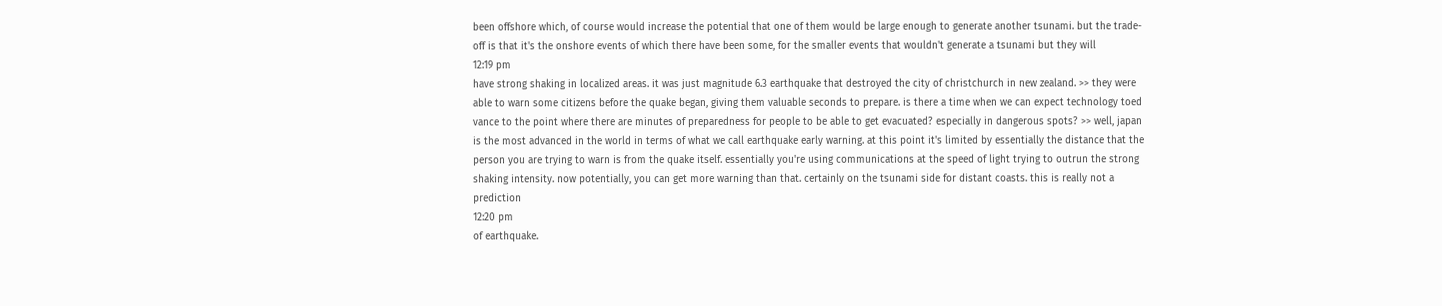been offshore which, of course would increase the potential that one of them would be large enough to generate another tsunami. but the trade-off is that it's the onshore events of which there have been some, for the smaller events that wouldn't generate a tsunami but they will
12:19 pm
have strong shaking in localized areas. it was just magnitude 6.3 earthquake that destroyed the city of christchurch in new zealand. >> they were able to warn some citizens before the quake began, giving them valuable seconds to prepare. is there a time when we can expect technology toed vance to the point where there are minutes of preparedness for people to be able to get evacuated? especially in dangerous spots? >> well, japan is the most advanced in the world in terms of what we call earthquake early warning. at this point it's limited by essentially the distance that the person you are trying to warn is from the quake itself. essentially you're using communications at the speed of light trying to outrun the strong shaking intensity. now potentially, you can get more warning than that. certainly on the tsunami side for distant coasts. this is really not a prediction
12:20 pm
of earthquake.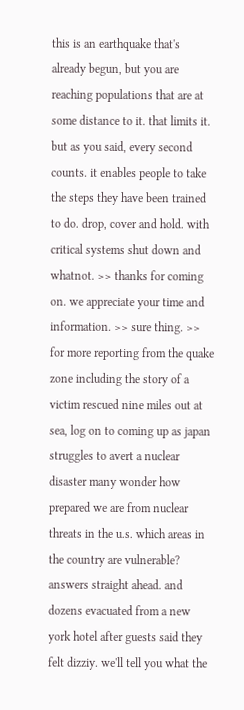this is an earthquake that's already begun, but you are reaching populations that are at some distance to it. that limits it. but as you said, every second counts. it enables people to take the steps they have been trained to do. drop, cover and hold. with critical systems shut down and whatnot. >> thanks for coming on. we appreciate your time and information. >> sure thing. >> for more reporting from the quake zone including the story of a victim rescued nine miles out at sea, log on to coming up as japan struggles to avert a nuclear disaster many wonder how prepared we are from nuclear threats in the u.s. which areas in the country are vulnerable? answers straight ahead. and dozens evacuated from a new york hotel after guests said they felt dizziy. we'll tell you what the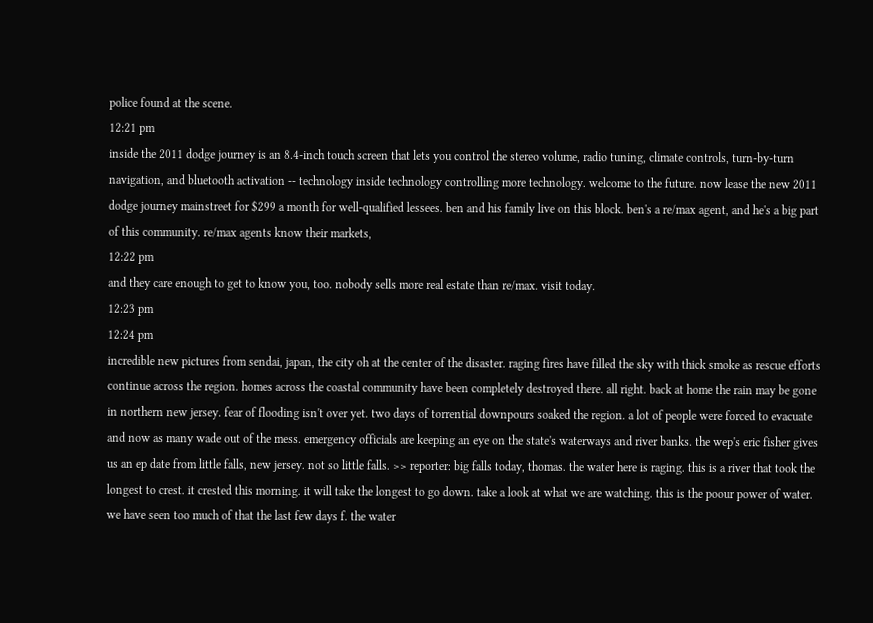police found at the scene.
12:21 pm
inside the 2011 dodge journey is an 8.4-inch touch screen that lets you control the stereo volume, radio tuning, climate controls, turn-by-turn navigation, and bluetooth activation -- technology inside technology controlling more technology. welcome to the future. now lease the new 2011 dodge journey mainstreet for $299 a month for well-qualified lessees. ben and his family live on this block. ben's a re/max agent, and he's a big part of this community. re/max agents know their markets,
12:22 pm
and they care enough to get to know you, too. nobody sells more real estate than re/max. visit today.
12:23 pm
12:24 pm
incredible new pictures from sendai, japan, the city oh at the center of the disaster. raging fires have filled the sky with thick smoke as rescue efforts continue across the region. homes across the coastal community have been completely destroyed there. all right. back at home the rain may be gone in northern new jersey. fear of flooding isn't over yet. two days of torrential downpours soaked the region. a lot of people were forced to evacuate and now as many wade out of the mess. emergency officials are keeping an eye on the state's waterways and river banks. the wep's eric fisher gives us an ep date from little falls, new jersey. not so little falls. >> reporter: big falls today, thomas. the water here is raging. this is a river that took the longest to crest. it crested this morning. it will take the longest to go down. take a look at what we are watching. this is the poour power of water. we have seen too much of that the last few days f. the water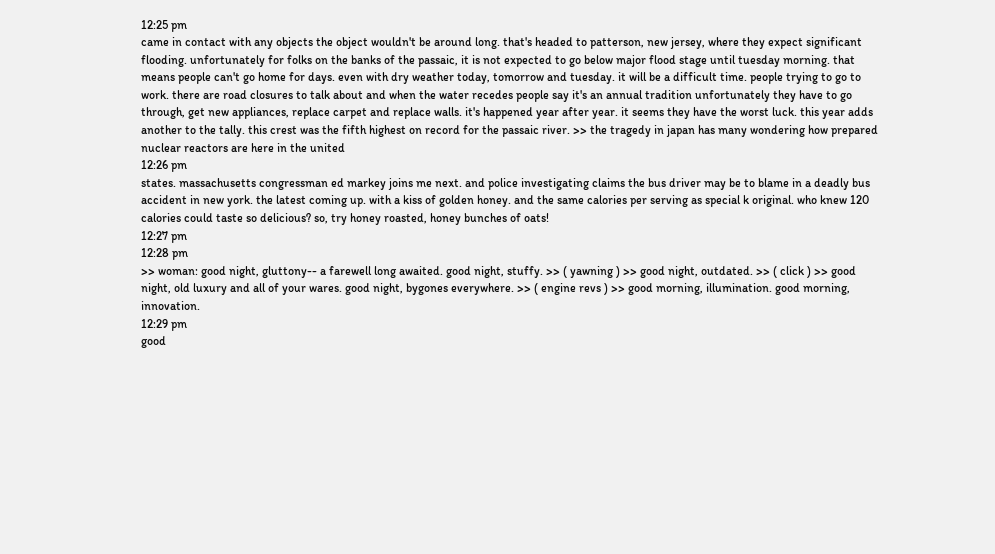12:25 pm
came in contact with any objects the object wouldn't be around long. that's headed to patterson, new jersey, where they expect significant flooding. unfortunately for folks on the banks of the passaic, it is not expected to go below major flood stage until tuesday morning. that means people can't go home for days. even with dry weather today, tomorrow and tuesday. it will be a difficult time. people trying to go to work. there are road closures to talk about and when the water recedes people say it's an annual tradition unfortunately they have to go through, get new appliances, replace carpet and replace walls. it's happened year after year. it seems they have the worst luck. this year adds another to the tally. this crest was the fifth highest on record for the passaic river. >> the tragedy in japan has many wondering how prepared nuclear reactors are here in the united
12:26 pm
states. massachusetts congressman ed markey joins me next. and police investigating claims the bus driver may be to blame in a deadly bus accident in new york. the latest coming up. with a kiss of golden honey. and the same calories per serving as special k original. who knew 120 calories could taste so delicious? so, try honey roasted, honey bunches of oats!
12:27 pm
12:28 pm
>> woman: good night, gluttony-- a farewell long awaited. good night, stuffy. >> ( yawning ) >> good night, outdated. >> ( click ) >> good night, old luxury and all of your wares. good night, bygones everywhere. >> ( engine revs ) >> good morning, illumination. good morning, innovation.
12:29 pm
good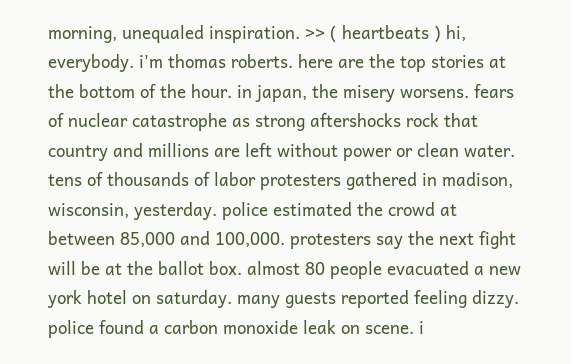morning, unequaled inspiration. >> ( heartbeats ) hi, everybody. i'm thomas roberts. here are the top stories at the bottom of the hour. in japan, the misery worsens. fears of nuclear catastrophe as strong aftershocks rock that country and millions are left without power or clean water. tens of thousands of labor protesters gathered in madison, wisconsin, yesterday. police estimated the crowd at between 85,000 and 100,000. protesters say the next fight will be at the ballot box. almost 80 people evacuated a new york hotel on saturday. many guests reported feeling dizzy. police found a carbon monoxide leak on scene. i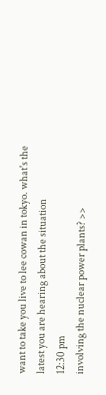want to take you live to lee cowan in tokyo. what's the latest you are hearing about the situation
12:30 pm
involving the nuclear power plants? >>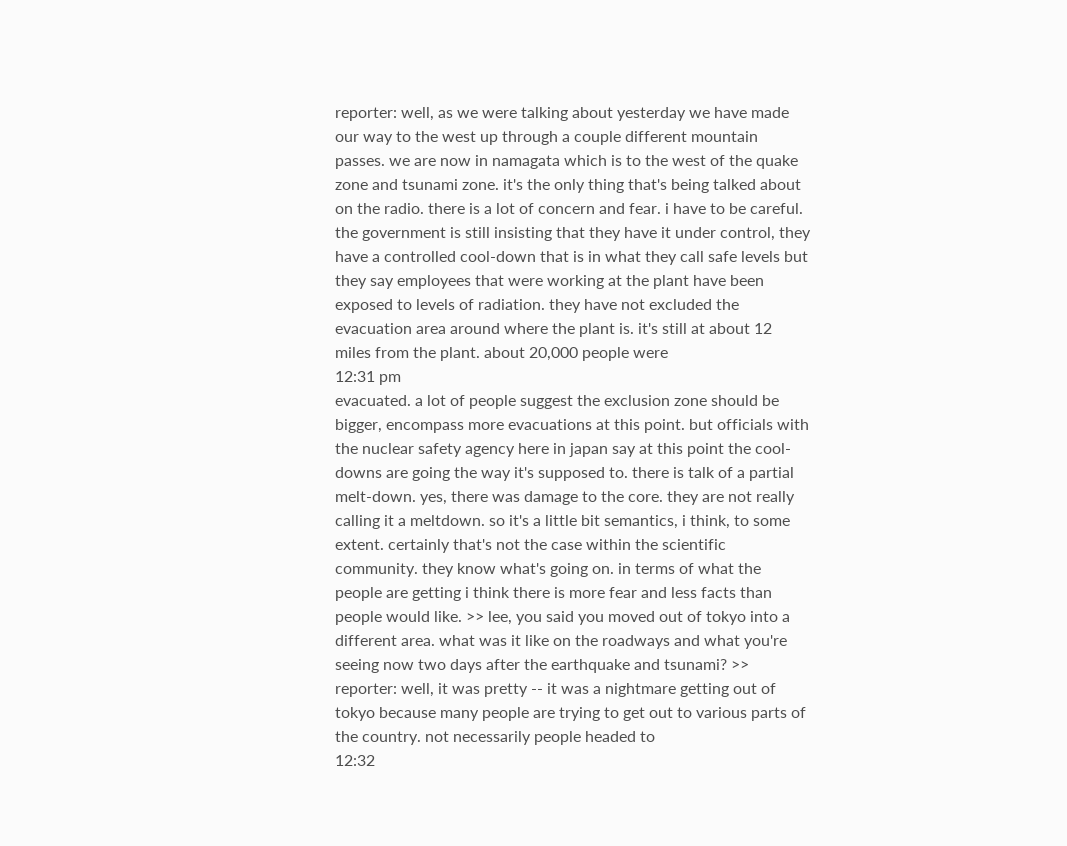reporter: well, as we were talking about yesterday we have made our way to the west up through a couple different mountain passes. we are now in namagata which is to the west of the quake zone and tsunami zone. it's the only thing that's being talked about on the radio. there is a lot of concern and fear. i have to be careful. the government is still insisting that they have it under control, they have a controlled cool-down that is in what they call safe levels but they say employees that were working at the plant have been exposed to levels of radiation. they have not excluded the evacuation area around where the plant is. it's still at about 12 miles from the plant. about 20,000 people were
12:31 pm
evacuated. a lot of people suggest the exclusion zone should be bigger, encompass more evacuations at this point. but officials with the nuclear safety agency here in japan say at this point the cool-downs are going the way it's supposed to. there is talk of a partial melt-down. yes, there was damage to the core. they are not really calling it a meltdown. so it's a little bit semantics, i think, to some extent. certainly that's not the case within the scientific community. they know what's going on. in terms of what the people are getting i think there is more fear and less facts than people would like. >> lee, you said you moved out of tokyo into a different area. what was it like on the roadways and what you're seeing now two days after the earthquake and tsunami? >> reporter: well, it was pretty -- it was a nightmare getting out of tokyo because many people are trying to get out to various parts of the country. not necessarily people headed to
12:32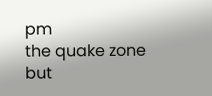pm
the quake zone but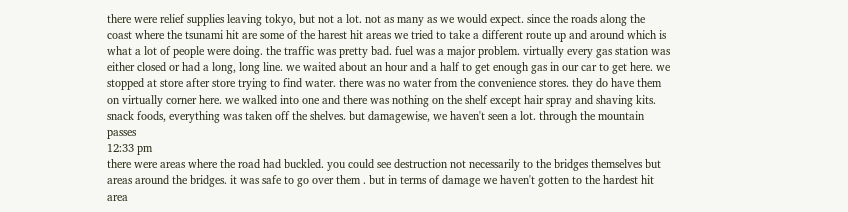there were relief supplies leaving tokyo, but not a lot. not as many as we would expect. since the roads along the coast where the tsunami hit are some of the harest hit areas we tried to take a different route up and around which is what a lot of people were doing. the traffic was pretty bad. fuel was a major problem. virtually every gas station was either closed or had a long, long line. we waited about an hour and a half to get enough gas in our car to get here. we stopped at store after store trying to find water. there was no water from the convenience stores. they do have them on virtually corner here. we walked into one and there was nothing on the shelf except hair spray and shaving kits. snack foods, everything was taken off the shelves. but damagewise, we haven't seen a lot. through the mountain passes
12:33 pm
there were areas where the road had buckled. you could see destruction not necessarily to the bridges themselves but areas around the bridges. it was safe to go over them . but in terms of damage we haven't gotten to the hardest hit area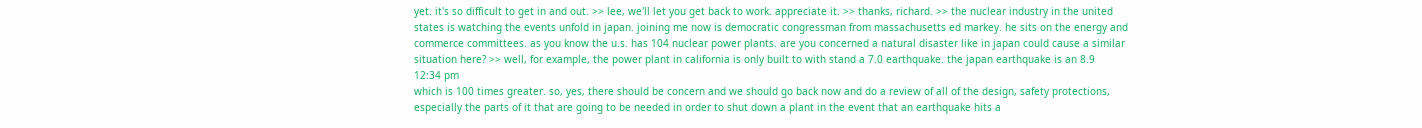yet. it's so difficult to get in and out. >> lee, we'll let you get back to work. appreciate it. >> thanks, richard. >> the nuclear industry in the united states is watching the events unfold in japan. joining me now is democratic congressman from massachusetts ed markey. he sits on the energy and commerce committees. as you know the u.s. has 104 nuclear power plants. are you concerned a natural disaster like in japan could cause a similar situation here? >> well, for example, the power plant in california is only built to with stand a 7.0 earthquake. the japan earthquake is an 8.9
12:34 pm
which is 100 times greater. so, yes, there should be concern and we should go back now and do a review of all of the design, safety protections, especially the parts of it that are going to be needed in order to shut down a plant in the event that an earthquake hits a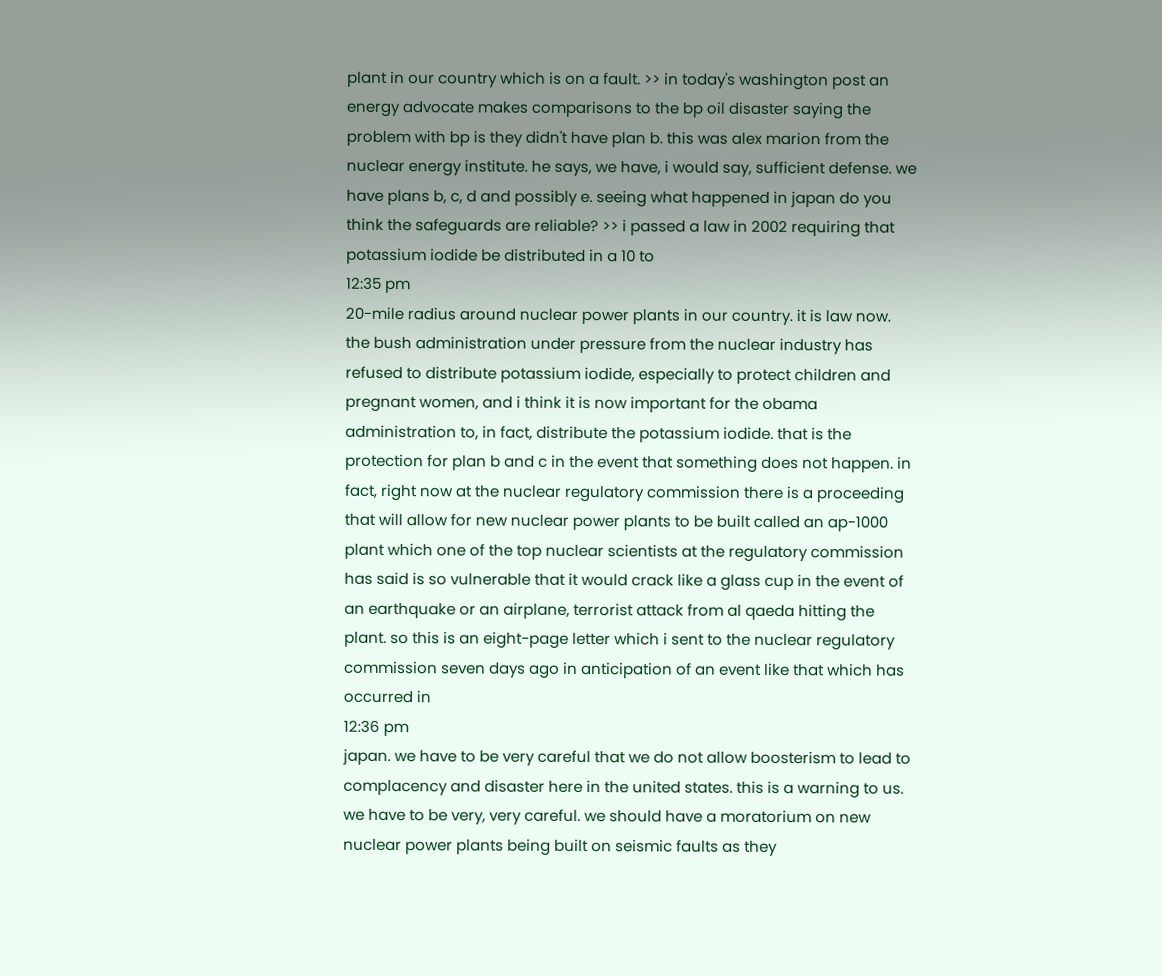plant in our country which is on a fault. >> in today's washington post an energy advocate makes comparisons to the bp oil disaster saying the problem with bp is they didn't have plan b. this was alex marion from the nuclear energy institute. he says, we have, i would say, sufficient defense. we have plans b, c, d and possibly e. seeing what happened in japan do you think the safeguards are reliable? >> i passed a law in 2002 requiring that potassium iodide be distributed in a 10 to
12:35 pm
20-mile radius around nuclear power plants in our country. it is law now. the bush administration under pressure from the nuclear industry has refused to distribute potassium iodide, especially to protect children and pregnant women, and i think it is now important for the obama administration to, in fact, distribute the potassium iodide. that is the protection for plan b and c in the event that something does not happen. in fact, right now at the nuclear regulatory commission there is a proceeding that will allow for new nuclear power plants to be built called an ap-1000 plant which one of the top nuclear scientists at the regulatory commission has said is so vulnerable that it would crack like a glass cup in the event of an earthquake or an airplane, terrorist attack from al qaeda hitting the plant. so this is an eight-page letter which i sent to the nuclear regulatory commission seven days ago in anticipation of an event like that which has occurred in
12:36 pm
japan. we have to be very careful that we do not allow boosterism to lead to complacency and disaster here in the united states. this is a warning to us. we have to be very, very careful. we should have a moratorium on new nuclear power plants being built on seismic faults as they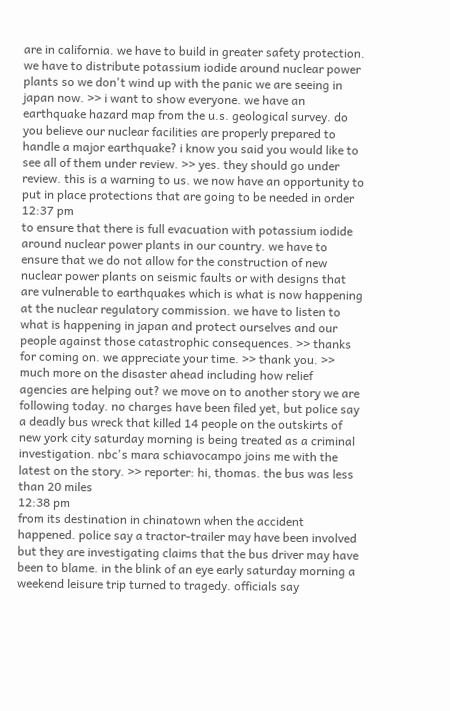are in california. we have to build in greater safety protection. we have to distribute potassium iodide around nuclear power plants so we don't wind up with the panic we are seeing in japan now. >> i want to show everyone. we have an earthquake hazard map from the u.s. geological survey. do you believe our nuclear facilities are properly prepared to handle a major earthquake? i know you said you would like to see all of them under review. >> yes. they should go under review. this is a warning to us. we now have an opportunity to put in place protections that are going to be needed in order
12:37 pm
to ensure that there is full evacuation with potassium iodide around nuclear power plants in our country. we have to ensure that we do not allow for the construction of new nuclear power plants on seismic faults or with designs that are vulnerable to earthquakes which is what is now happening at the nuclear regulatory commission. we have to listen to what is happening in japan and protect ourselves and our people against those catastrophic consequences. >> thanks for coming on. we appreciate your time. >> thank you. >> much more on the disaster ahead including how relief agencies are helping out? we move on to another story we are following today. no charges have been filed yet, but police say a deadly bus wreck that killed 14 people on the outskirts of new york city saturday morning is being treated as a criminal investigation. nbc's mara schiavocampo joins me with the latest on the story. >> reporter: hi, thomas. the bus was less than 20 miles
12:38 pm
from its destination in chinatown when the accident happened. police say a tractor-trailer may have been involved but they are investigating claims that the bus driver may have been to blame. in the blink of an eye early saturday morning a weekend leisure trip turned to tragedy. officials say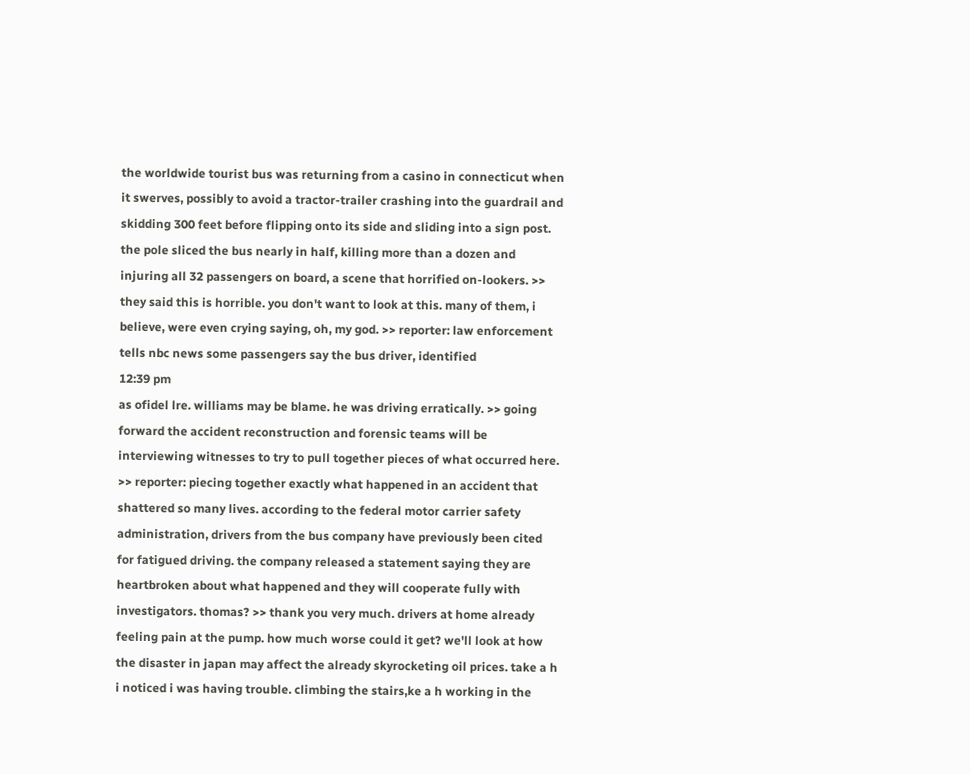the worldwide tourist bus was returning from a casino in connecticut when it swerves, possibly to avoid a tractor-trailer crashing into the guardrail and skidding 300 feet before flipping onto its side and sliding into a sign post. the pole sliced the bus nearly in half, killing more than a dozen and injuring all 32 passengers on board, a scene that horrified on-lookers. >> they said this is horrible. you don't want to look at this. many of them, i believe, were even crying saying, oh, my god. >> reporter: law enforcement tells nbc news some passengers say the bus driver, identified
12:39 pm
as ofidel lre. williams may be blame. he was driving erratically. >> going forward the accident reconstruction and forensic teams will be interviewing witnesses to try to pull together pieces of what occurred here. >> reporter: piecing together exactly what happened in an accident that shattered so many lives. according to the federal motor carrier safety administration, drivers from the bus company have previously been cited for fatigued driving. the company released a statement saying they are heartbroken about what happened and they will cooperate fully with investigators. thomas? >> thank you very much. drivers at home already feeling pain at the pump. how much worse could it get? we'll look at how the disaster in japan may affect the already skyrocketing oil prices. take a h i noticed i was having trouble. climbing the stairs,ke a h working in the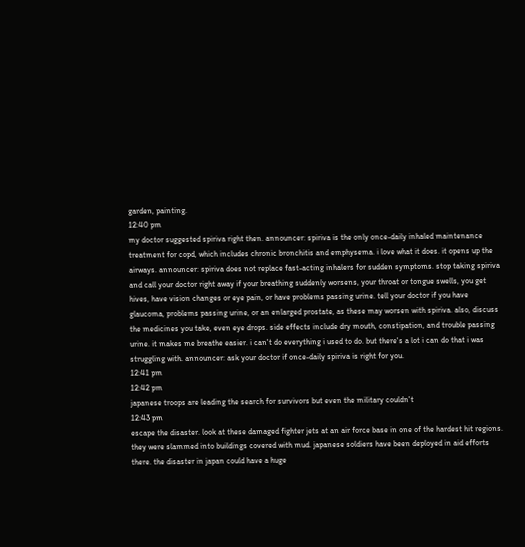garden, painting.
12:40 pm
my doctor suggested spiriva right then. announcer: spiriva is the only once-daily inhaled maintenance treatment for copd, which includes chronic bronchitis and emphysema. i love what it does. it opens up the airways. announcer: spiriva does not replace fast-acting inhalers for sudden symptoms. stop taking spiriva and call your doctor right away if your breathing suddenly worsens, your throat or tongue swells, you get hives, have vision changes or eye pain, or have problems passing urine. tell your doctor if you have glaucoma, problems passing urine, or an enlarged prostate, as these may worsen with spiriva. also, discuss the medicines you take, even eye drops. side effects include dry mouth, constipation, and trouble passing urine. it makes me breathe easier. i can't do everything i used to do. but there's a lot i can do that i was struggling with. announcer: ask your doctor if once-daily spiriva is right for you.
12:41 pm
12:42 pm
japanese troops are leading the search for survivors but even the military couldn't
12:43 pm
escape the disaster. look at these damaged fighter jets at an air force base in one of the hardest hit regions. they were slammed into buildings covered with mud. japanese soldiers have been deployed in aid efforts there. the disaster in japan could have a huge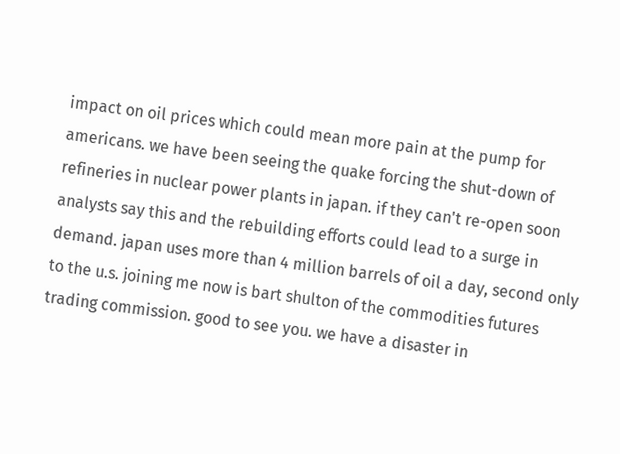impact on oil prices which could mean more pain at the pump for americans. we have been seeing the quake forcing the shut-down of refineries in nuclear power plants in japan. if they can't re-open soon analysts say this and the rebuilding efforts could lead to a surge in demand. japan uses more than 4 million barrels of oil a day, second only to the u.s. joining me now is bart shulton of the commodities futures trading commission. good to see you. we have a disaster in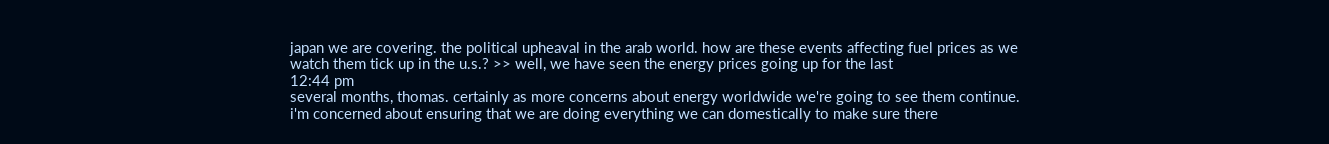japan we are covering. the political upheaval in the arab world. how are these events affecting fuel prices as we watch them tick up in the u.s.? >> well, we have seen the energy prices going up for the last
12:44 pm
several months, thomas. certainly as more concerns about energy worldwide we're going to see them continue. i'm concerned about ensuring that we are doing everything we can domestically to make sure there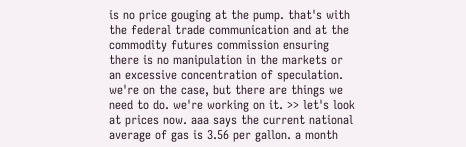is no price gouging at the pump. that's with the federal trade communication and at the commodity futures commission ensuring there is no manipulation in the markets or an excessive concentration of speculation. we're on the case, but there are things we need to do. we're working on it. >> let's look at prices now. aaa says the current national average of gas is 3.56 per gallon. a month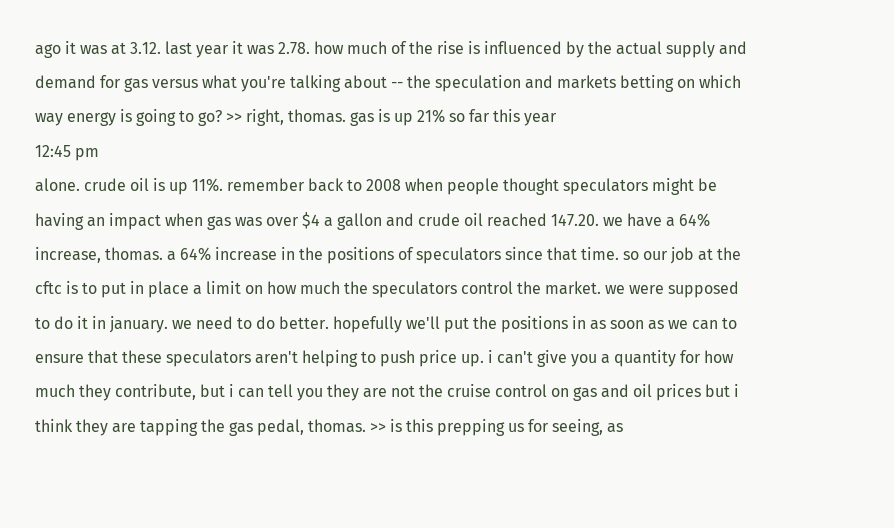ago it was at 3.12. last year it was 2.78. how much of the rise is influenced by the actual supply and demand for gas versus what you're talking about -- the speculation and markets betting on which way energy is going to go? >> right, thomas. gas is up 21% so far this year
12:45 pm
alone. crude oil is up 11%. remember back to 2008 when people thought speculators might be having an impact when gas was over $4 a gallon and crude oil reached 147.20. we have a 64% increase, thomas. a 64% increase in the positions of speculators since that time. so our job at the cftc is to put in place a limit on how much the speculators control the market. we were supposed to do it in january. we need to do better. hopefully we'll put the positions in as soon as we can to ensure that these speculators aren't helping to push price up. i can't give you a quantity for how much they contribute, but i can tell you they are not the cruise control on gas and oil prices but i think they are tapping the gas pedal, thomas. >> is this prepping us for seeing, as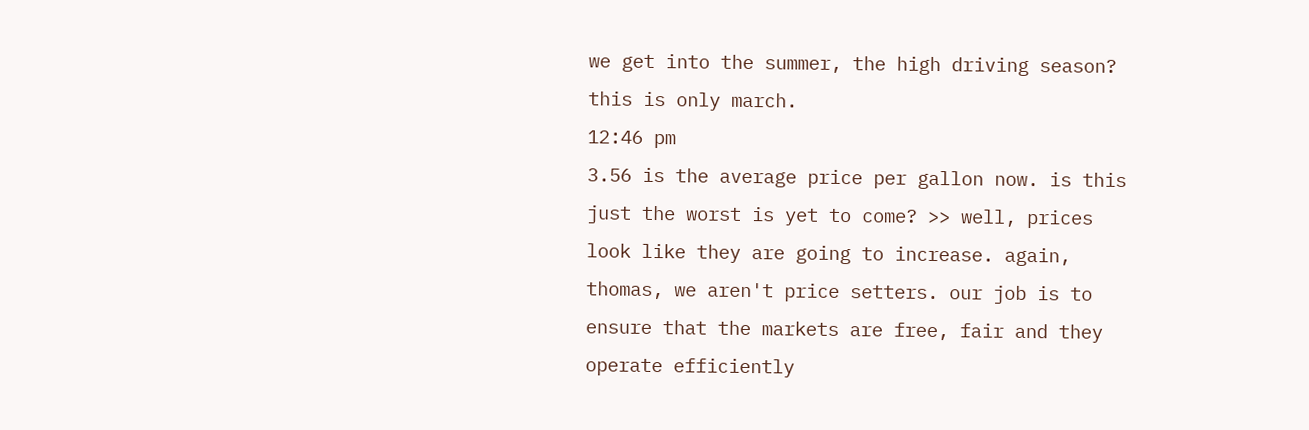we get into the summer, the high driving season? this is only march.
12:46 pm
3.56 is the average price per gallon now. is this just the worst is yet to come? >> well, prices look like they are going to increase. again, thomas, we aren't price setters. our job is to ensure that the markets are free, fair and they operate efficiently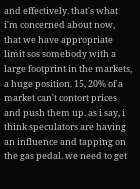and effectively. that's what i'm concerned about now, that we have appropriate limit sos somebody with a large footprint in the markets, a huge position. 15, 20% of a market can't contort prices and push them up. as i say, i think speculators are having an influence and tapping on the gas pedal. we need to get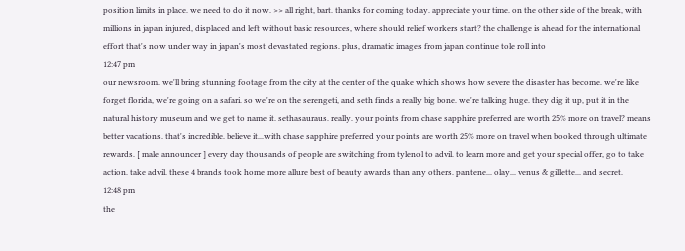position limits in place. we need to do it now. >> all right, bart. thanks for coming today. appreciate your time. on the other side of the break, with millions in japan injured, displaced and left without basic resources, where should relief workers start? the challenge is ahead for the international effort that's now under way in japan's most devastated regions. plus, dramatic images from japan continue tole roll into
12:47 pm
our newsroom. we'll bring stunning footage from the city at the center of the quake which shows how severe the disaster has become. we're like forget florida, we're going on a safari. so we're on the serengeti, and seth finds a really big bone. we're talking huge. they dig it up, put it in the natural history museum and we get to name it. sethasauraus. really. your points from chase sapphire preferred are worth 25% more on travel? means better vacations. that's incredible. believe it...with chase sapphire preferred your points are worth 25% more on travel when booked through ultimate rewards. [ male announcer ] every day thousands of people are switching from tylenol to advil. to learn more and get your special offer, go to take action. take advil. these 4 brands took home more allure best of beauty awards than any others. pantene... olay... venus & gillette... and secret.
12:48 pm
the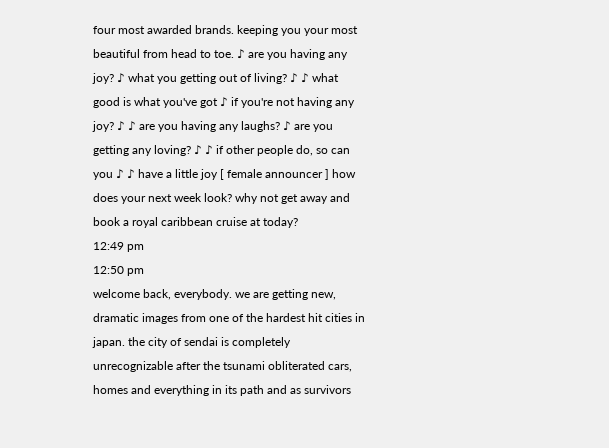four most awarded brands. keeping you your most beautiful from head to toe. ♪ are you having any joy? ♪ what you getting out of living? ♪ ♪ what good is what you've got ♪ if you're not having any joy? ♪ ♪ are you having any laughs? ♪ are you getting any loving? ♪ ♪ if other people do, so can you ♪ ♪ have a little joy [ female announcer ] how does your next week look? why not get away and book a royal caribbean cruise at today?
12:49 pm
12:50 pm
welcome back, everybody. we are getting new, dramatic images from one of the hardest hit cities in japan. the city of sendai is completely unrecognizable after the tsunami obliterated cars, homes and everything in its path and as survivors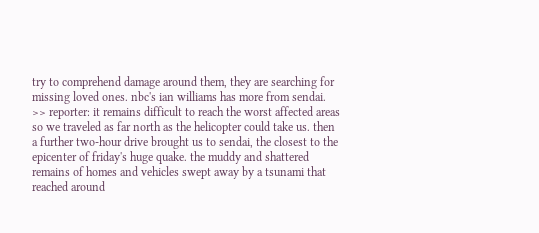try to comprehend damage around them, they are searching for missing loved ones. nbc's ian williams has more from sendai. >> reporter: it remains difficult to reach the worst affected areas so we traveled as far north as the helicopter could take us. then a further two-hour drive brought us to sendai, the closest to the epicenter of friday's huge quake. the muddy and shattered remains of homes and vehicles swept away by a tsunami that reached around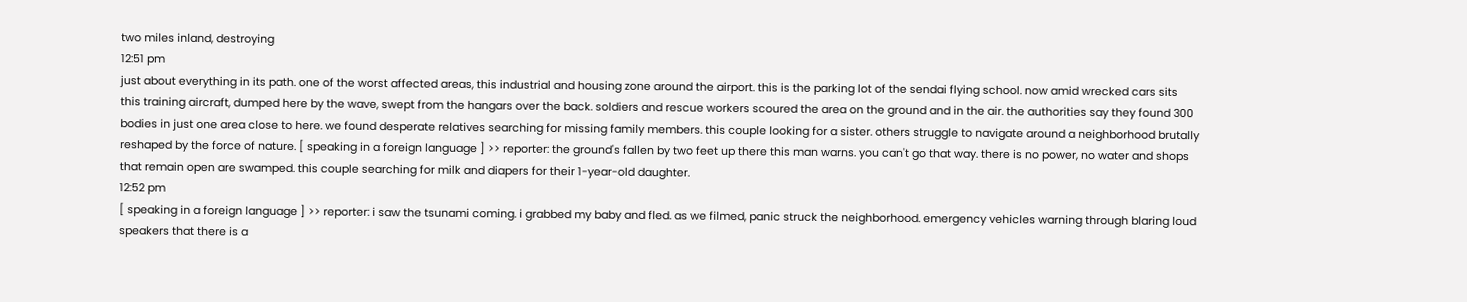two miles inland, destroying
12:51 pm
just about everything in its path. one of the worst affected areas, this industrial and housing zone around the airport. this is the parking lot of the sendai flying school. now amid wrecked cars sits this training aircraft, dumped here by the wave, swept from the hangars over the back. soldiers and rescue workers scoured the area on the ground and in the air. the authorities say they found 300 bodies in just one area close to here. we found desperate relatives searching for missing family members. this couple looking for a sister. others struggle to navigate around a neighborhood brutally reshaped by the force of nature. [ speaking in a foreign language ] >> reporter: the ground's fallen by two feet up there this man warns. you can't go that way. there is no power, no water and shops that remain open are swamped. this couple searching for milk and diapers for their 1-year-old daughter.
12:52 pm
[ speaking in a foreign language ] >> reporter: i saw the tsunami coming. i grabbed my baby and fled. as we filmed, panic struck the neighborhood. emergency vehicles warning through blaring loud speakers that there is a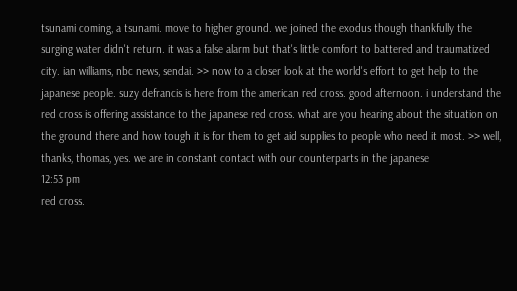tsunami coming, a tsunami. move to higher ground. we joined the exodus though thankfully the surging water didn't return. it was a false alarm but that's little comfort to battered and traumatized city. ian williams, nbc news, sendai. >> now to a closer look at the world's effort to get help to the japanese people. suzy defrancis is here from the american red cross. good afternoon. i understand the red cross is offering assistance to the japanese red cross. what are you hearing about the situation on the ground there and how tough it is for them to get aid supplies to people who need it most. >> well, thanks, thomas, yes. we are in constant contact with our counterparts in the japanese
12:53 pm
red cross.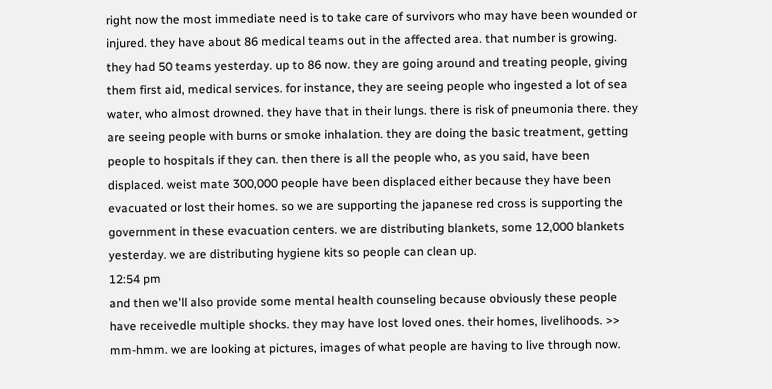right now the most immediate need is to take care of survivors who may have been wounded or injured. they have about 86 medical teams out in the affected area. that number is growing. they had 50 teams yesterday. up to 86 now. they are going around and treating people, giving them first aid, medical services. for instance, they are seeing people who ingested a lot of sea water, who almost drowned. they have that in their lungs. there is risk of pneumonia there. they are seeing people with burns or smoke inhalation. they are doing the basic treatment, getting people to hospitals if they can. then there is all the people who, as you said, have been displaced. weist mate 300,000 people have been displaced either because they have been evacuated or lost their homes. so we are supporting the japanese red cross is supporting the government in these evacuation centers. we are distributing blankets, some 12,000 blankets yesterday. we are distributing hygiene kits so people can clean up.
12:54 pm
and then we'll also provide some mental health counseling because obviously these people have receivedle multiple shocks. they may have lost loved ones. their homes, livelihoods. >> mm-hmm. we are looking at pictures, images of what people are having to live through now.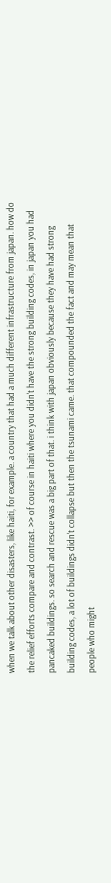when we talk about other disasters, like haiti, for example. a country that had a much different infrastructure from japan. how do the relief efforts compare and contrast. >> of course in haiti where you didn't have the strong building codes, in japan you had pancaked buildings. so search and rescue was a big part of that. i think with japan obviously because they have had strong building codes, a lot of buildings didn't collapse but then the tsunami came. that compounded the fact and may mean that people who might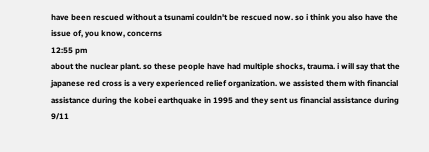have been rescued without a tsunami couldn't be rescued now. so i think you also have the issue of, you know, concerns
12:55 pm
about the nuclear plant. so these people have had multiple shocks, trauma. i will say that the japanese red cross is a very experienced relief organization. we assisted them with financial assistance during the kobei earthquake in 1995 and they sent us financial assistance during 9/11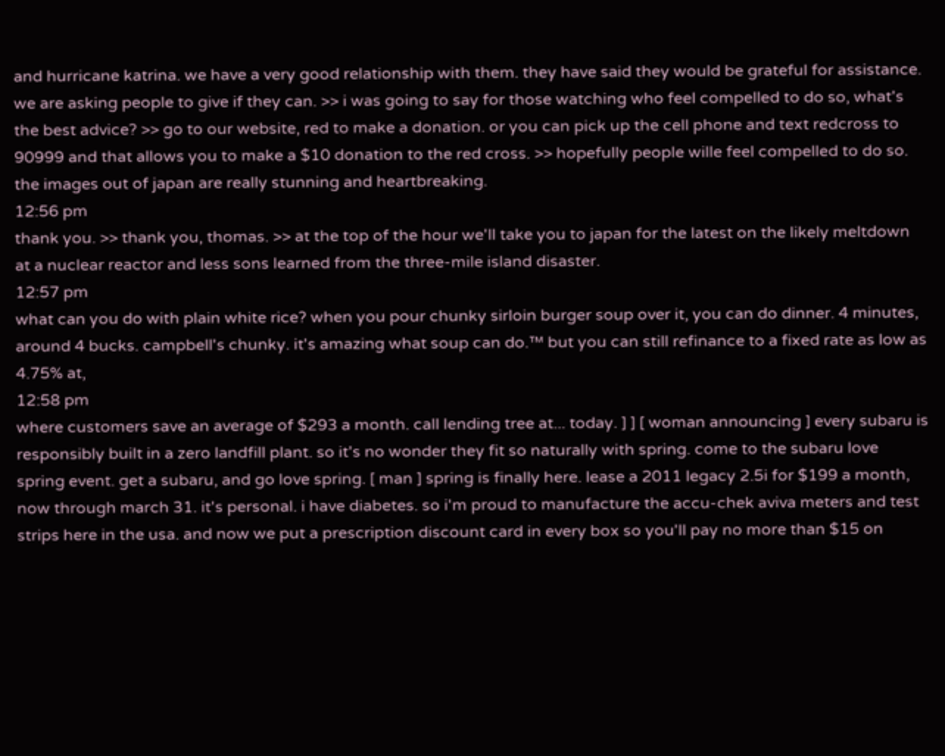and hurricane katrina. we have a very good relationship with them. they have said they would be grateful for assistance. we are asking people to give if they can. >> i was going to say for those watching who feel compelled to do so, what's the best advice? >> go to our website, red to make a donation. or you can pick up the cell phone and text redcross to 90999 and that allows you to make a $10 donation to the red cross. >> hopefully people wille feel compelled to do so. the images out of japan are really stunning and heartbreaking.
12:56 pm
thank you. >> thank you, thomas. >> at the top of the hour we'll take you to japan for the latest on the likely meltdown at a nuclear reactor and less sons learned from the three-mile island disaster.
12:57 pm
what can you do with plain white rice? when you pour chunky sirloin burger soup over it, you can do dinner. 4 minutes, around 4 bucks. campbell's chunky. it's amazing what soup can do.™ but you can still refinance to a fixed rate as low as 4.75% at,
12:58 pm
where customers save an average of $293 a month. call lending tree at... today. ] ] [ woman announcing ] every subaru is responsibly built in a zero landfill plant. so it's no wonder they fit so naturally with spring. come to the subaru love spring event. get a subaru, and go love spring. [ man ] spring is finally here. lease a 2011 legacy 2.5i for $199 a month, now through march 31. it's personal. i have diabetes. so i'm proud to manufacture the accu-chek aviva meters and test strips here in the usa. and now we put a prescription discount card in every box so you'll pay no more than $15 on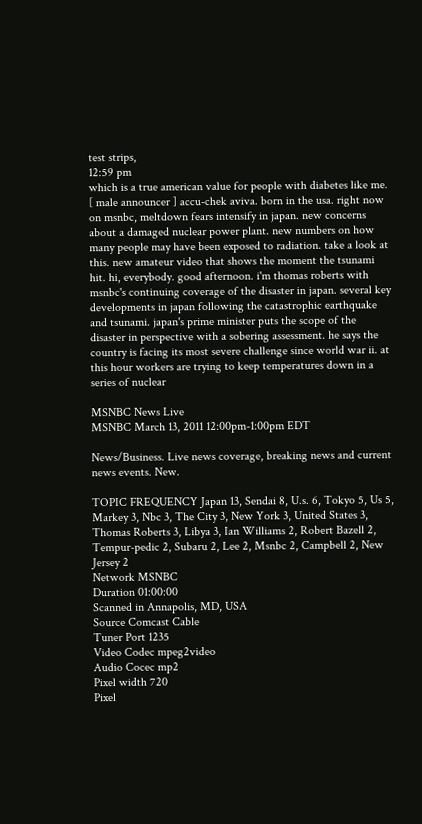test strips,
12:59 pm
which is a true american value for people with diabetes like me. [ male announcer ] accu-chek aviva. born in the usa. right now on msnbc, meltdown fears intensify in japan. new concerns about a damaged nuclear power plant. new numbers on how many people may have been exposed to radiation. take a look at this. new amateur video that shows the moment the tsunami hit. hi, everybody. good afternoon. i'm thomas roberts with msnbc's continuing coverage of the disaster in japan. several key developments in japan following the catastrophic earthquake and tsunami. japan's prime minister puts the scope of the disaster in perspective with a sobering assessment. he says the country is facing its most severe challenge since world war ii. at this hour workers are trying to keep temperatures down in a series of nuclear

MSNBC News Live
MSNBC March 13, 2011 12:00pm-1:00pm EDT

News/Business. Live news coverage, breaking news and current news events. New.

TOPIC FREQUENCY Japan 13, Sendai 8, U.s. 6, Tokyo 5, Us 5, Markey 3, Nbc 3, The City 3, New York 3, United States 3, Thomas Roberts 3, Libya 3, Ian Williams 2, Robert Bazell 2, Tempur-pedic 2, Subaru 2, Lee 2, Msnbc 2, Campbell 2, New Jersey 2
Network MSNBC
Duration 01:00:00
Scanned in Annapolis, MD, USA
Source Comcast Cable
Tuner Port 1235
Video Codec mpeg2video
Audio Cocec mp2
Pixel width 720
Pixel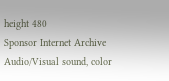height 480
Sponsor Internet Archive
Audio/Visual sound, color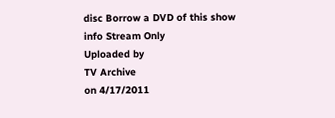disc Borrow a DVD of this show
info Stream Only
Uploaded by
TV Archive
on 4/17/2011